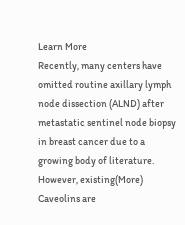Learn More
Recently, many centers have omitted routine axillary lymph node dissection (ALND) after metastatic sentinel node biopsy in breast cancer due to a growing body of literature. However, existing(More)
Caveolins are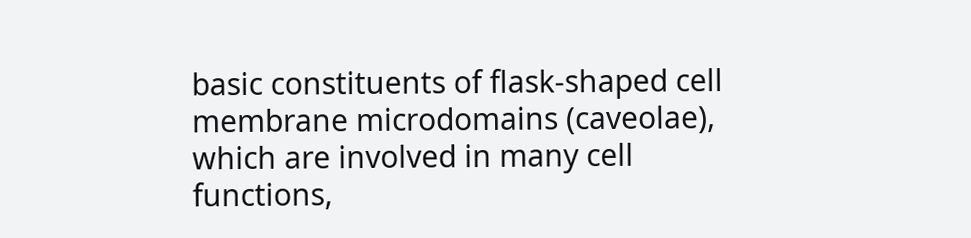basic constituents of flask-shaped cell membrane microdomains (caveolae), which are involved in many cell functions,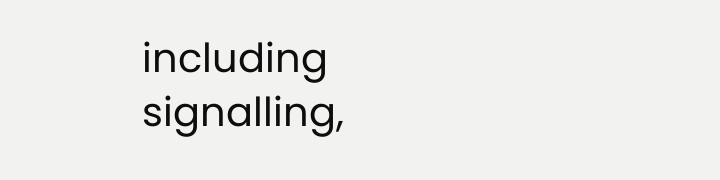including signalling,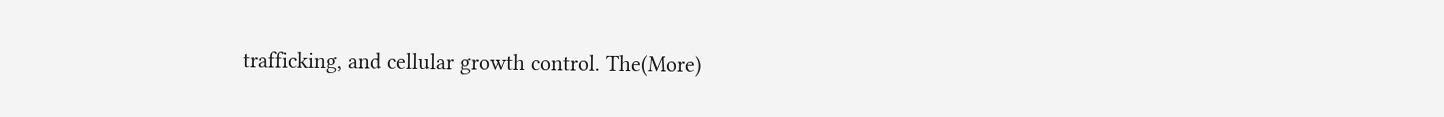trafficking, and cellular growth control. The(More)